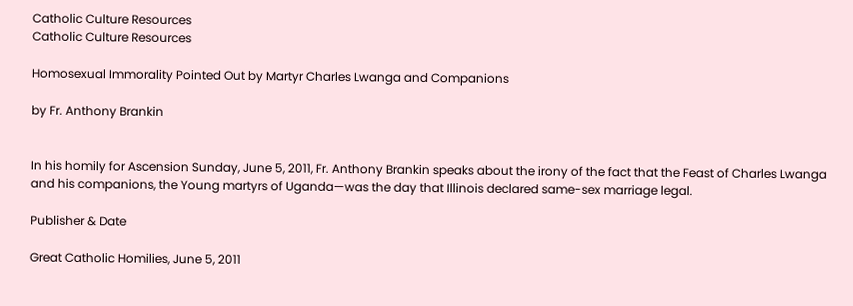Catholic Culture Resources
Catholic Culture Resources

Homosexual Immorality Pointed Out by Martyr Charles Lwanga and Companions

by Fr. Anthony Brankin


In his homily for Ascension Sunday, June 5, 2011, Fr. Anthony Brankin speaks about the irony of the fact that the Feast of Charles Lwanga and his companions, the Young martyrs of Uganda—was the day that Illinois declared same-sex marriage legal.

Publisher & Date

Great Catholic Homilies, June 5, 2011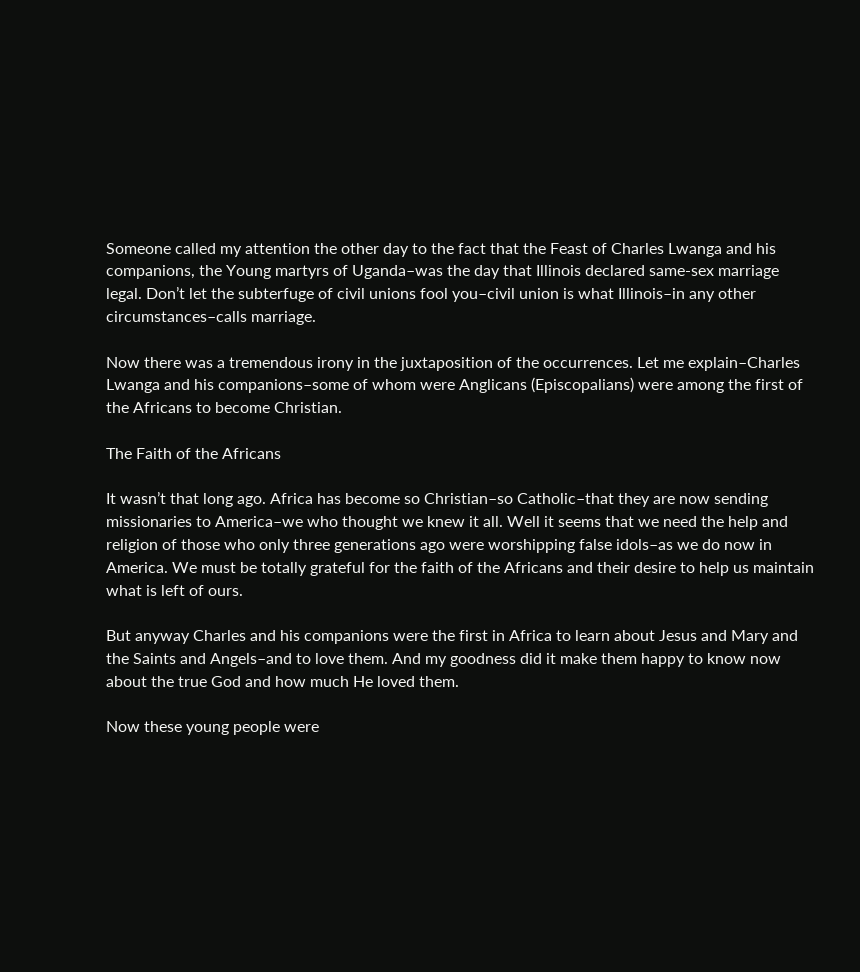Someone called my attention the other day to the fact that the Feast of Charles Lwanga and his companions, the Young martyrs of Uganda–was the day that Illinois declared same-sex marriage legal. Don’t let the subterfuge of civil unions fool you–civil union is what Illinois–in any other circumstances–calls marriage.

Now there was a tremendous irony in the juxtaposition of the occurrences. Let me explain–Charles Lwanga and his companions–some of whom were Anglicans (Episcopalians) were among the first of the Africans to become Christian.

The Faith of the Africans

It wasn’t that long ago. Africa has become so Christian–so Catholic–that they are now sending missionaries to America–we who thought we knew it all. Well it seems that we need the help and religion of those who only three generations ago were worshipping false idols–as we do now in America. We must be totally grateful for the faith of the Africans and their desire to help us maintain what is left of ours.

But anyway Charles and his companions were the first in Africa to learn about Jesus and Mary and the Saints and Angels–and to love them. And my goodness did it make them happy to know now about the true God and how much He loved them.

Now these young people were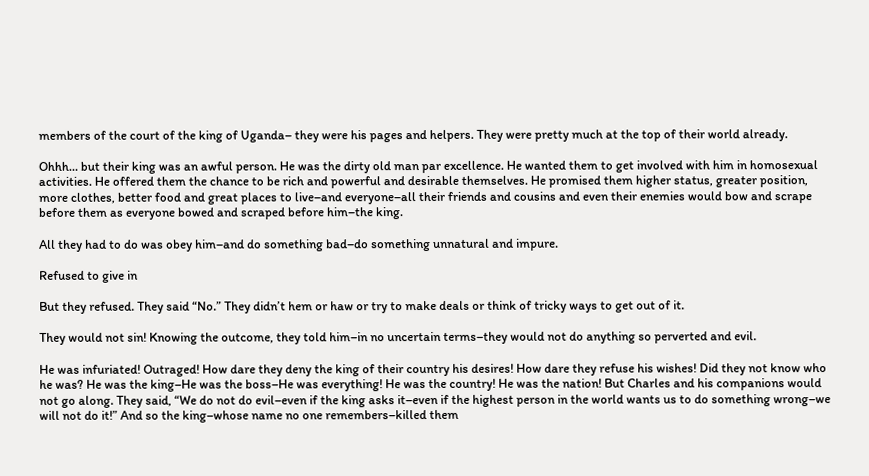members of the court of the king of Uganda– they were his pages and helpers. They were pretty much at the top of their world already.

Ohhh… but their king was an awful person. He was the dirty old man par excellence. He wanted them to get involved with him in homosexual activities. He offered them the chance to be rich and powerful and desirable themselves. He promised them higher status, greater position, more clothes, better food and great places to live–and everyone–all their friends and cousins and even their enemies would bow and scrape before them as everyone bowed and scraped before him–the king.

All they had to do was obey him–and do something bad–do something unnatural and impure.

Refused to give in

But they refused. They said “No.” They didn’t hem or haw or try to make deals or think of tricky ways to get out of it.

They would not sin! Knowing the outcome, they told him–in no uncertain terms–they would not do anything so perverted and evil.

He was infuriated! Outraged! How dare they deny the king of their country his desires! How dare they refuse his wishes! Did they not know who he was? He was the king–He was the boss–He was everything! He was the country! He was the nation! But Charles and his companions would not go along. They said, “We do not do evil–even if the king asks it–even if the highest person in the world wants us to do something wrong–we will not do it!” And so the king–whose name no one remembers–killed them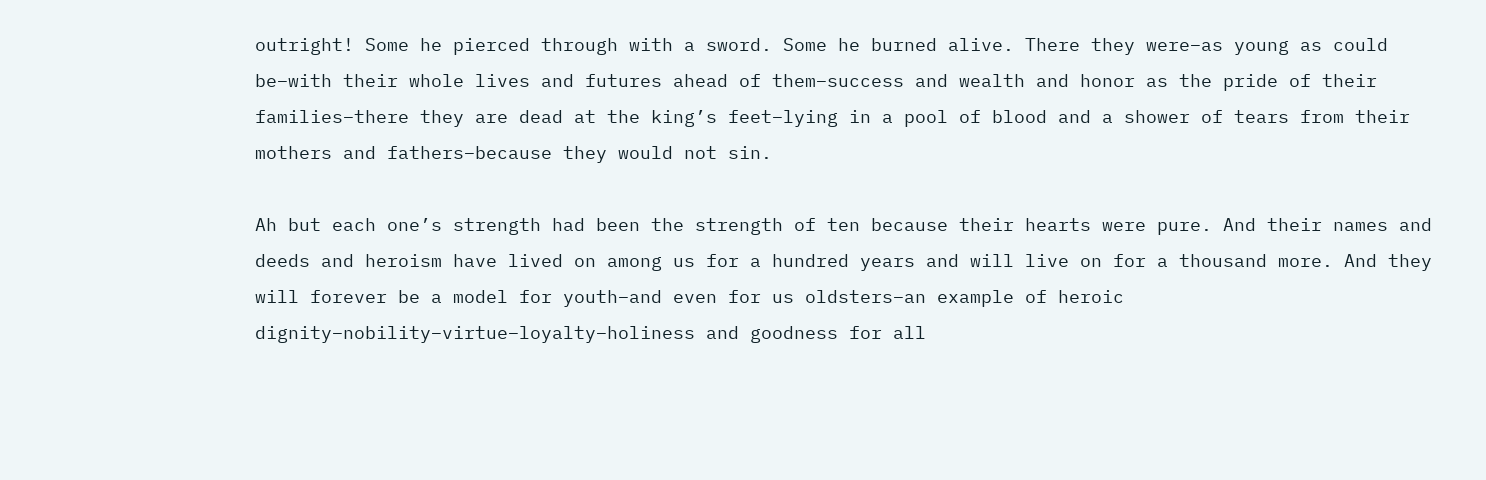outright! Some he pierced through with a sword. Some he burned alive. There they were–as young as could be–with their whole lives and futures ahead of them–success and wealth and honor as the pride of their families–there they are dead at the king’s feet–lying in a pool of blood and a shower of tears from their mothers and fathers–because they would not sin.

Ah but each one’s strength had been the strength of ten because their hearts were pure. And their names and deeds and heroism have lived on among us for a hundred years and will live on for a thousand more. And they will forever be a model for youth–and even for us oldsters–an example of heroic dignity–nobility–virtue–loyalty–holiness and goodness for all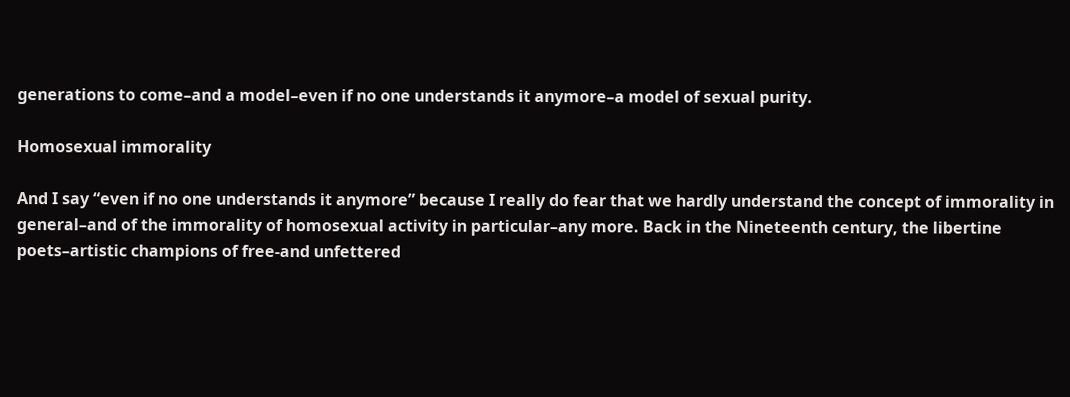generations to come–and a model–even if no one understands it anymore–a model of sexual purity.

Homosexual immorality

And I say “even if no one understands it anymore” because I really do fear that we hardly understand the concept of immorality in general–and of the immorality of homosexual activity in particular–any more. Back in the Nineteenth century, the libertine poets–artistic champions of free-and unfettered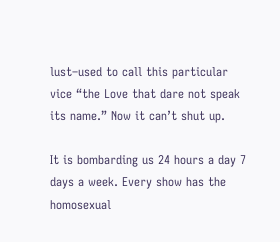lust–used to call this particular vice “the Love that dare not speak its name.” Now it can’t shut up.

It is bombarding us 24 hours a day 7 days a week. Every show has the homosexual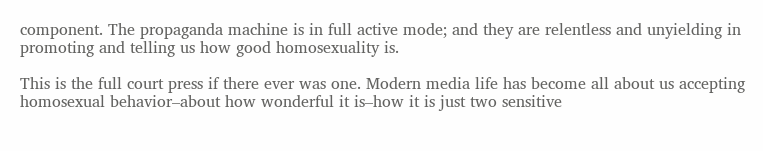component. The propaganda machine is in full active mode; and they are relentless and unyielding in promoting and telling us how good homosexuality is.

This is the full court press if there ever was one. Modern media life has become all about us accepting homosexual behavior–about how wonderful it is–how it is just two sensitive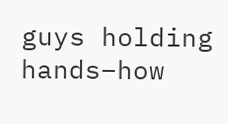guys holding hands–how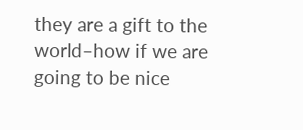they are a gift to the world–how if we are going to be nice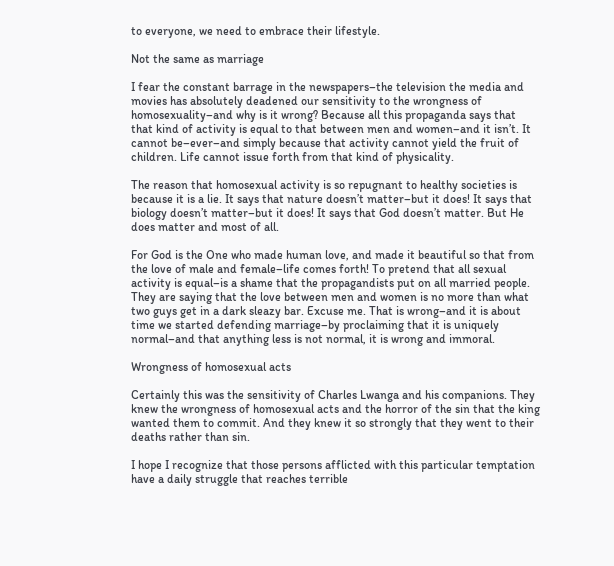to everyone, we need to embrace their lifestyle.

Not the same as marriage

I fear the constant barrage in the newspapers–the television the media and movies has absolutely deadened our sensitivity to the wrongness of homosexuality–and why is it wrong? Because all this propaganda says that that kind of activity is equal to that between men and women–and it isn’t. It cannot be–ever–and simply because that activity cannot yield the fruit of children. Life cannot issue forth from that kind of physicality.

The reason that homosexual activity is so repugnant to healthy societies is because it is a lie. It says that nature doesn’t matter–but it does! It says that biology doesn’t matter–but it does! It says that God doesn’t matter. But He does matter and most of all.

For God is the One who made human love, and made it beautiful so that from the love of male and female–life comes forth! To pretend that all sexual activity is equal–is a shame that the propagandists put on all married people. They are saying that the love between men and women is no more than what two guys get in a dark sleazy bar. Excuse me. That is wrong–and it is about time we started defending marriage–by proclaiming that it is uniquely normal–and that anything less is not normal, it is wrong and immoral.

Wrongness of homosexual acts

Certainly this was the sensitivity of Charles Lwanga and his companions. They knew the wrongness of homosexual acts and the horror of the sin that the king wanted them to commit. And they knew it so strongly that they went to their deaths rather than sin.

I hope I recognize that those persons afflicted with this particular temptation have a daily struggle that reaches terrible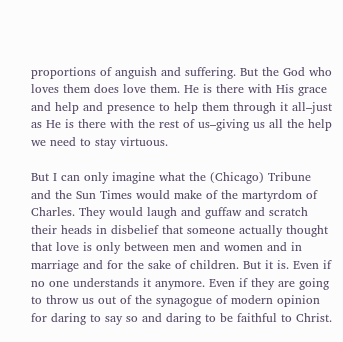proportions of anguish and suffering. But the God who loves them does love them. He is there with His grace and help and presence to help them through it all–just as He is there with the rest of us–giving us all the help we need to stay virtuous.

But I can only imagine what the (Chicago) Tribune and the Sun Times would make of the martyrdom of Charles. They would laugh and guffaw and scratch their heads in disbelief that someone actually thought that love is only between men and women and in marriage and for the sake of children. But it is. Even if no one understands it anymore. Even if they are going to throw us out of the synagogue of modern opinion for daring to say so and daring to be faithful to Christ.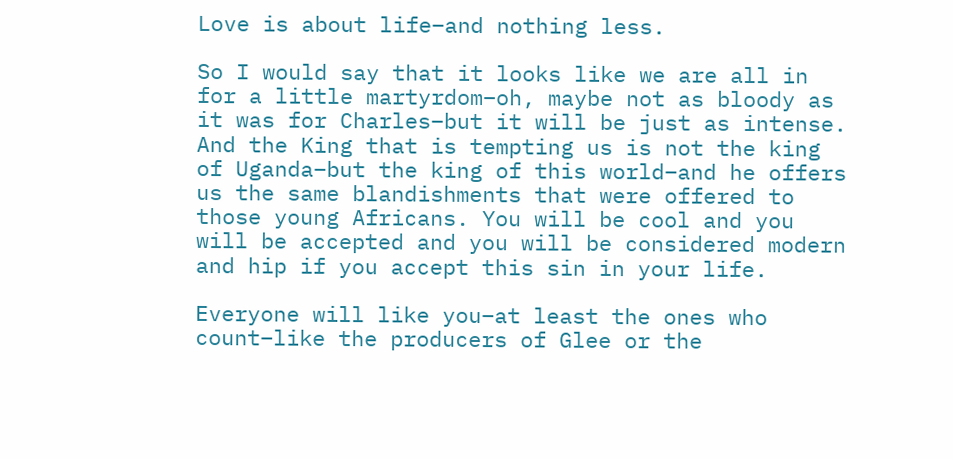Love is about life–and nothing less.

So I would say that it looks like we are all in for a little martyrdom–oh, maybe not as bloody as it was for Charles–but it will be just as intense. And the King that is tempting us is not the king of Uganda–but the king of this world–and he offers us the same blandishments that were offered to those young Africans. You will be cool and you will be accepted and you will be considered modern and hip if you accept this sin in your life.

Everyone will like you–at least the ones who count–like the producers of Glee or the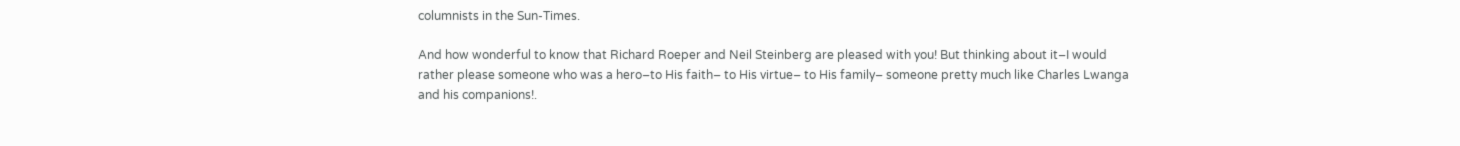columnists in the Sun-Times.

And how wonderful to know that Richard Roeper and Neil Steinberg are pleased with you! But thinking about it–I would rather please someone who was a hero–to His faith– to His virtue– to His family– someone pretty much like Charles Lwanga and his companions!.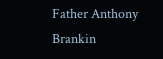Father Anthony Brankin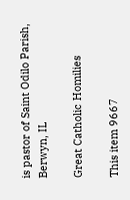is pastor of Saint Odilo Parish, Berwyn, IL

Great Catholic Homilies

This item 9667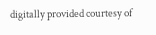digitally provided courtesy of